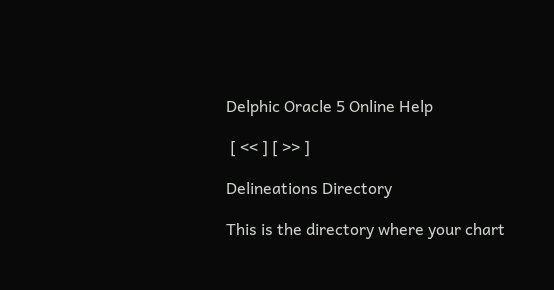Delphic Oracle 5 Online Help

 [ << ] [ >> ]

Delineations Directory

This is the directory where your chart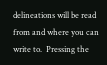delineations will be read from and where you can write to.  Pressing the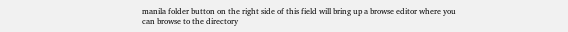manila folder button on the right side of this field will bring up a browse editor where you can browse to the directory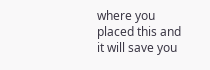where you placed this and it will save you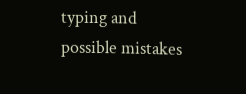typing and possible mistakes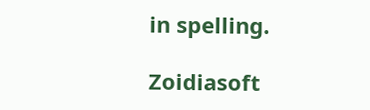in spelling.

Zoidiasoft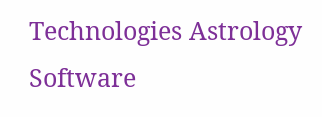Technologies Astrology Software